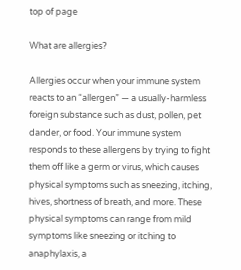top of page

What are allergies?

Allergies occur when your immune system reacts to an “allergen” — a usually-harmless foreign substance such as dust, pollen, pet dander, or food. Your immune system responds to these allergens by trying to fight them off like a germ or virus, which causes physical symptoms such as sneezing, itching, hives, shortness of breath, and more. These physical symptoms can range from mild symptoms like sneezing or itching to anaphylaxis, a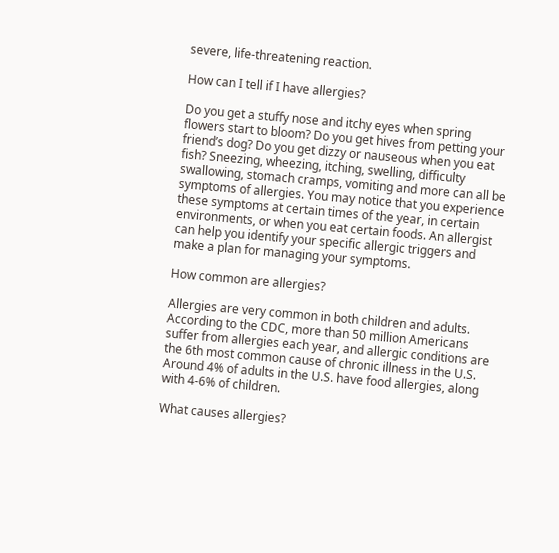severe, life-threatening reaction.

How can I tell if I have allergies?

Do you get a stuffy nose and itchy eyes when spring flowers start to bloom? Do you get hives from petting your friend’s dog? Do you get dizzy or nauseous when you eat fish? Sneezing, wheezing, itching, swelling, difficulty swallowing, stomach cramps, vomiting and more can all be symptoms of allergies. You may notice that you experience these symptoms at certain times of the year, in certain environments, or when you eat certain foods. An allergist can help you identify your specific allergic triggers and make a plan for managing your symptoms.

How common are allergies?

Allergies are very common in both children and adults. According to the CDC, more than 50 million Americans suffer from allergies each year, and allergic conditions are the 6th most common cause of chronic illness in the U.S. Around 4% of adults in the U.S. have food allergies, along with 4-6% of children.

What causes allergies?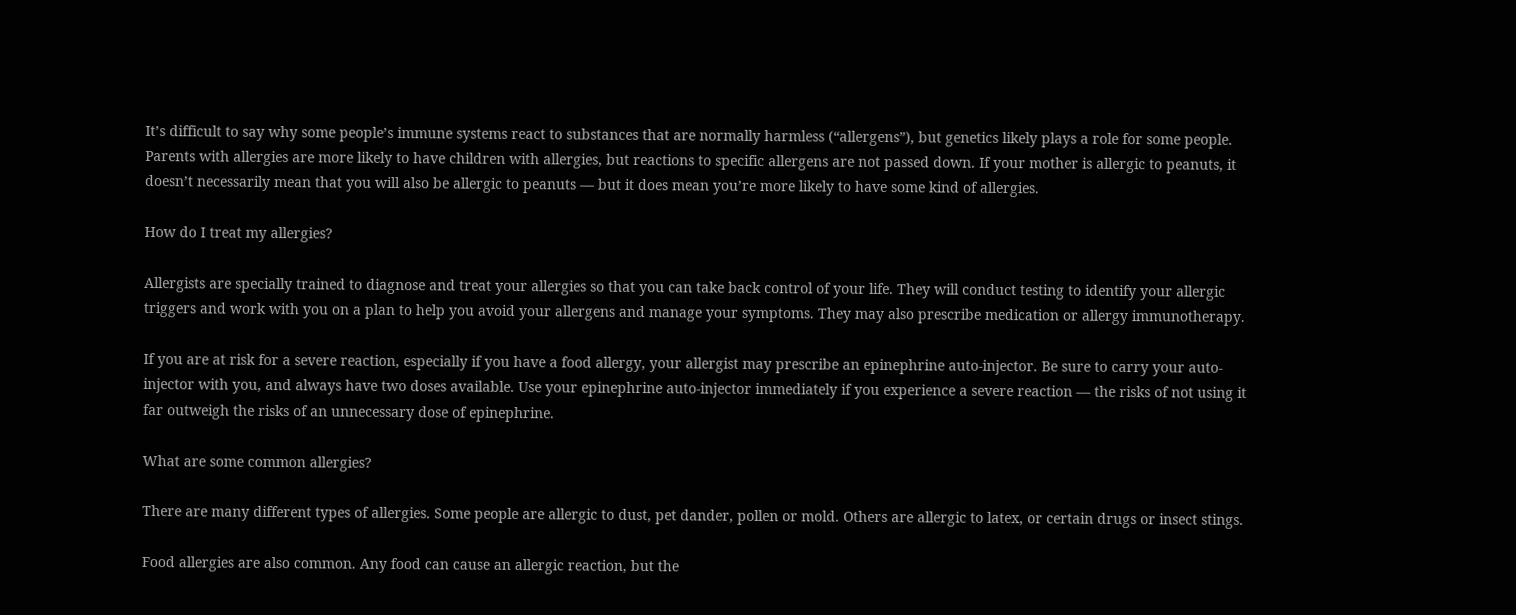It’s difficult to say why some people’s immune systems react to substances that are normally harmless (“allergens”), but genetics likely plays a role for some people. Parents with allergies are more likely to have children with allergies, but reactions to specific allergens are not passed down. If your mother is allergic to peanuts, it doesn’t necessarily mean that you will also be allergic to peanuts — but it does mean you’re more likely to have some kind of allergies.

How do I treat my allergies?

Allergists are specially trained to diagnose and treat your allergies so that you can take back control of your life. They will conduct testing to identify your allergic triggers and work with you on a plan to help you avoid your allergens and manage your symptoms. They may also prescribe medication or allergy immunotherapy.

If you are at risk for a severe reaction, especially if you have a food allergy, your allergist may prescribe an epinephrine auto-injector. Be sure to carry your auto-injector with you, and always have two doses available. Use your epinephrine auto-injector immediately if you experience a severe reaction — the risks of not using it far outweigh the risks of an unnecessary dose of epinephrine.

What are some common allergies?

There are many different types of allergies. Some people are allergic to dust, pet dander, pollen or mold. Others are allergic to latex, or certain drugs or insect stings.

Food allergies are also common. Any food can cause an allergic reaction, but the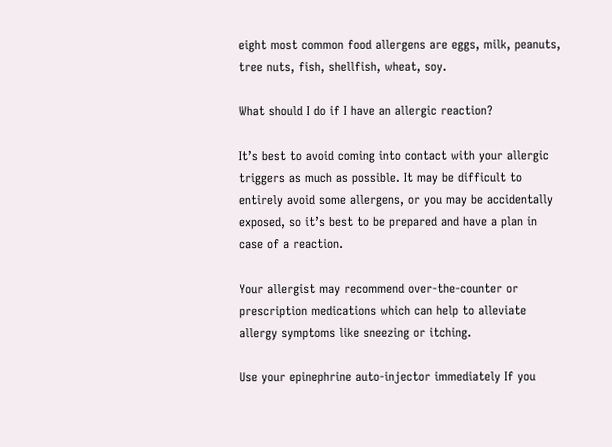eight most common food allergens are eggs, milk, peanuts, tree nuts, fish, shellfish, wheat, soy.

What should I do if I have an allergic reaction?

It’s best to avoid coming into contact with your allergic triggers as much as possible. It may be difficult to entirely avoid some allergens, or you may be accidentally exposed, so it’s best to be prepared and have a plan in case of a reaction.

Your allergist may recommend over-the-counter or prescription medications which can help to alleviate allergy symptoms like sneezing or itching.

Use your epinephrine auto-injector immediately If you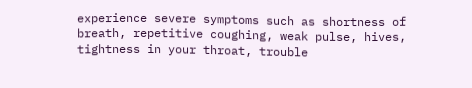experience severe symptoms such as shortness of breath, repetitive coughing, weak pulse, hives, tightness in your throat, trouble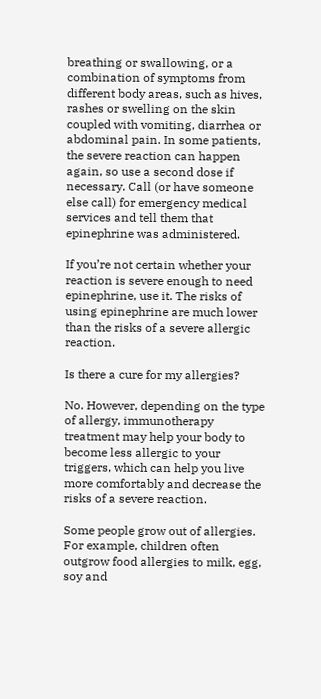breathing or swallowing, or a combination of symptoms from different body areas, such as hives, rashes or swelling on the skin coupled with vomiting, diarrhea or abdominal pain. In some patients, the severe reaction can happen again, so use a second dose if necessary. Call (or have someone else call) for emergency medical services and tell them that epinephrine was administered.

If you’re not certain whether your reaction is severe enough to need epinephrine, use it. The risks of using epinephrine are much lower than the risks of a severe allergic reaction.

Is there a cure for my allergies?

No. However, depending on the type of allergy, immunotherapy treatment may help your body to become less allergic to your triggers, which can help you live more comfortably and decrease the risks of a severe reaction.

Some people grow out of allergies. For example, children often outgrow food allergies to milk, egg, soy and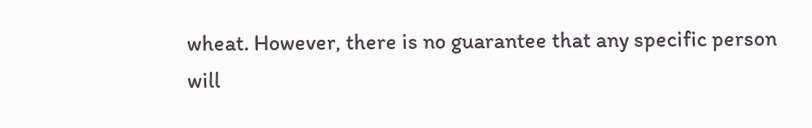wheat. However, there is no guarantee that any specific person will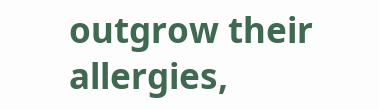outgrow their allergies,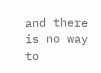and there is no way to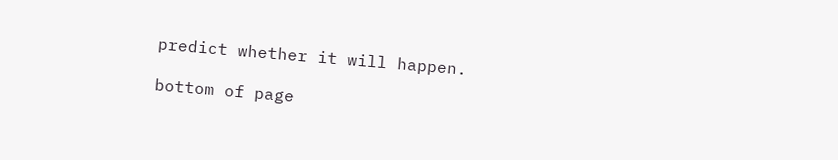predict whether it will happen.

bottom of page